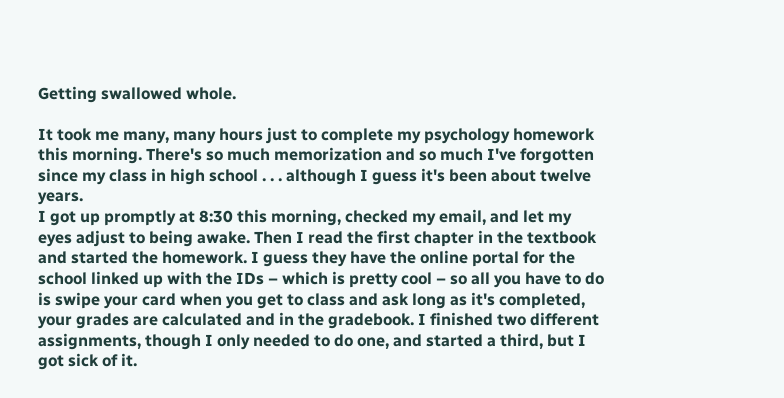Getting swallowed whole.

It took me many, many hours just to complete my psychology homework this morning. There's so much memorization and so much I've forgotten since my class in high school . . . although I guess it's been about twelve years.
I got up promptly at 8:30 this morning, checked my email, and let my eyes adjust to being awake. Then I read the first chapter in the textbook and started the homework. I guess they have the online portal for the school linked up with the IDs – which is pretty cool – so all you have to do is swipe your card when you get to class and ask long as it's completed, your grades are calculated and in the gradebook. I finished two different assignments, though I only needed to do one, and started a third, but I got sick of it.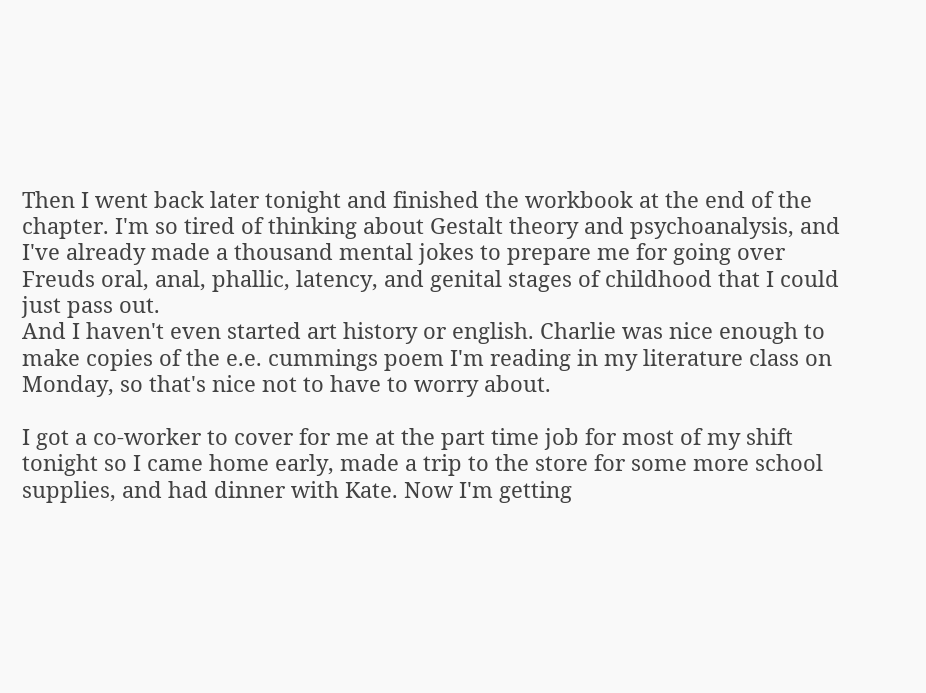Then I went back later tonight and finished the workbook at the end of the chapter. I'm so tired of thinking about Gestalt theory and psychoanalysis, and I've already made a thousand mental jokes to prepare me for going over Freuds oral, anal, phallic, latency, and genital stages of childhood that I could just pass out.
And I haven't even started art history or english. Charlie was nice enough to make copies of the e.e. cummings poem I'm reading in my literature class on Monday, so that's nice not to have to worry about.

I got a co-worker to cover for me at the part time job for most of my shift tonight so I came home early, made a trip to the store for some more school supplies, and had dinner with Kate. Now I'm getting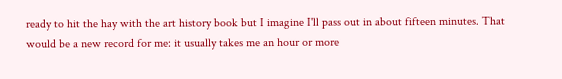ready to hit the hay with the art history book but I imagine I'll pass out in about fifteen minutes. That would be a new record for me: it usually takes me an hour or more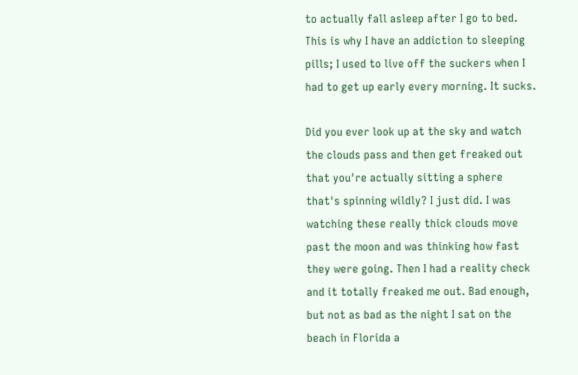to actually fall asleep after I go to bed. This is why I have an addiction to sleeping pills; I used to live off the suckers when I had to get up early every morning. It sucks.

Did you ever look up at the sky and watch the clouds pass and then get freaked out that you're actually sitting a sphere that's spinning wildly? I just did. I was watching these really thick clouds move past the moon and was thinking how fast they were going. Then I had a reality check and it totally freaked me out. Bad enough, but not as bad as the night I sat on the beach in Florida a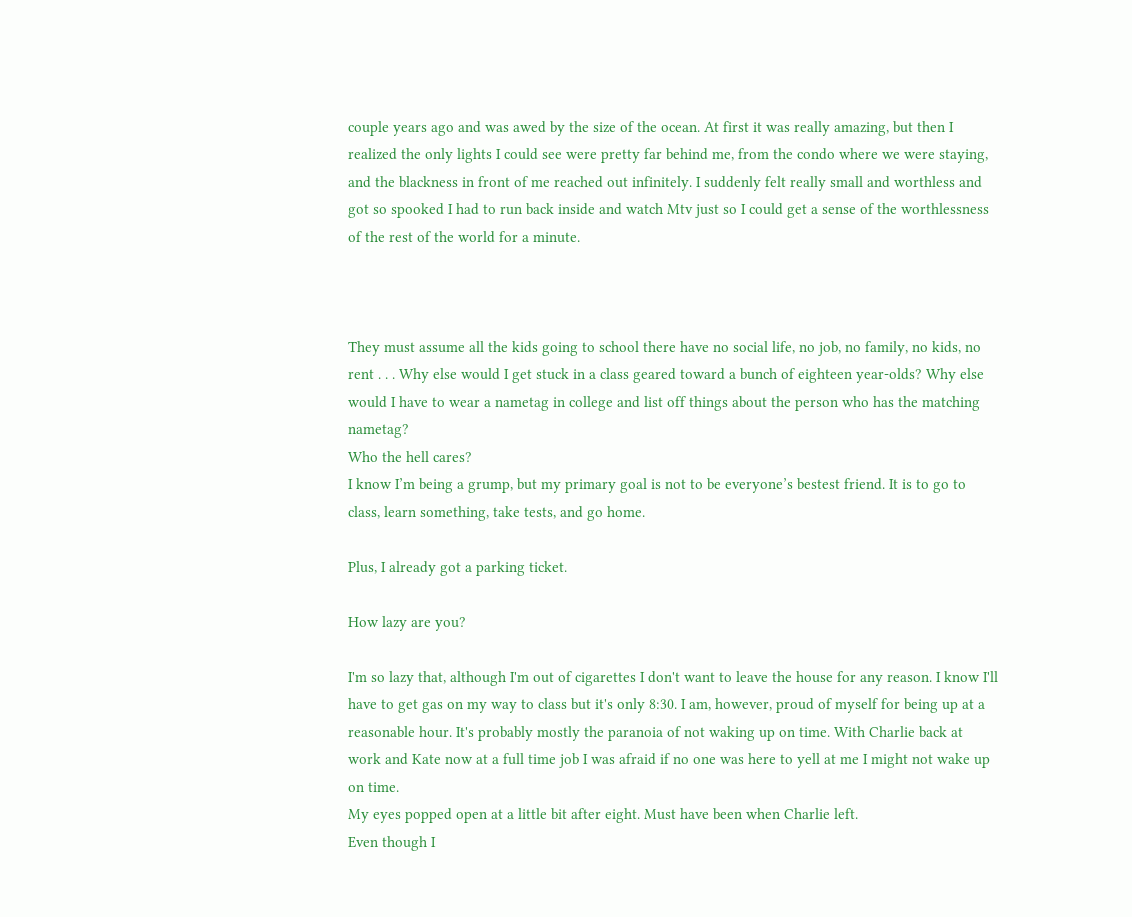couple years ago and was awed by the size of the ocean. At first it was really amazing, but then I realized the only lights I could see were pretty far behind me, from the condo where we were staying, and the blackness in front of me reached out infinitely. I suddenly felt really small and worthless and got so spooked I had to run back inside and watch Mtv just so I could get a sense of the worthlessness of the rest of the world for a minute.



They must assume all the kids going to school there have no social life, no job, no family, no kids, no rent . . . Why else would I get stuck in a class geared toward a bunch of eighteen year-olds? Why else would I have to wear a nametag in college and list off things about the person who has the matching nametag?
Who the hell cares?
I know I’m being a grump, but my primary goal is not to be everyone’s bestest friend. It is to go to class, learn something, take tests, and go home.

Plus, I already got a parking ticket.

How lazy are you?

I'm so lazy that, although I'm out of cigarettes I don't want to leave the house for any reason. I know I'll have to get gas on my way to class but it's only 8:30. I am, however, proud of myself for being up at a reasonable hour. It's probably mostly the paranoia of not waking up on time. With Charlie back at work and Kate now at a full time job I was afraid if no one was here to yell at me I might not wake up on time.
My eyes popped open at a little bit after eight. Must have been when Charlie left.
Even though I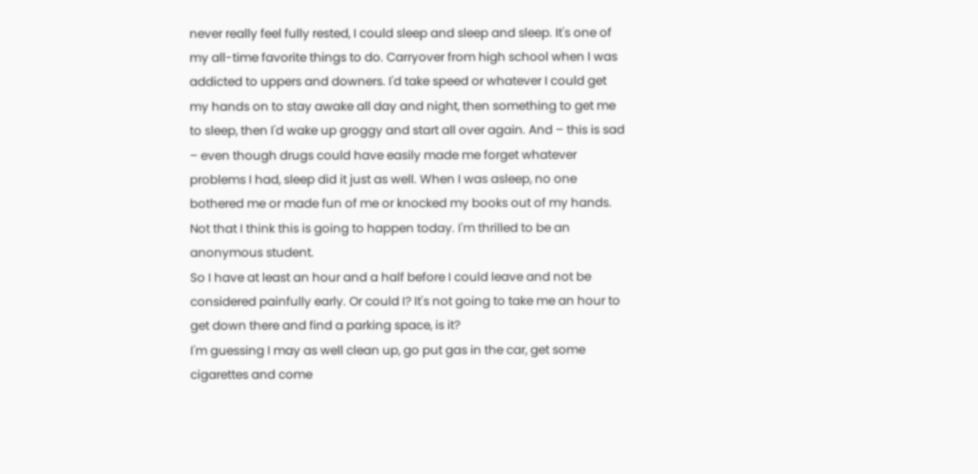never really feel fully rested, I could sleep and sleep and sleep. It's one of my all-time favorite things to do. Carryover from high school when I was addicted to uppers and downers. I'd take speed or whatever I could get my hands on to stay awake all day and night, then something to get me to sleep, then I'd wake up groggy and start all over again. And – this is sad – even though drugs could have easily made me forget whatever problems I had, sleep did it just as well. When I was asleep, no one bothered me or made fun of me or knocked my books out of my hands.
Not that I think this is going to happen today. I'm thrilled to be an anonymous student.
So I have at least an hour and a half before I could leave and not be considered painfully early. Or could I? It's not going to take me an hour to get down there and find a parking space, is it?
I'm guessing I may as well clean up, go put gas in the car, get some cigarettes and come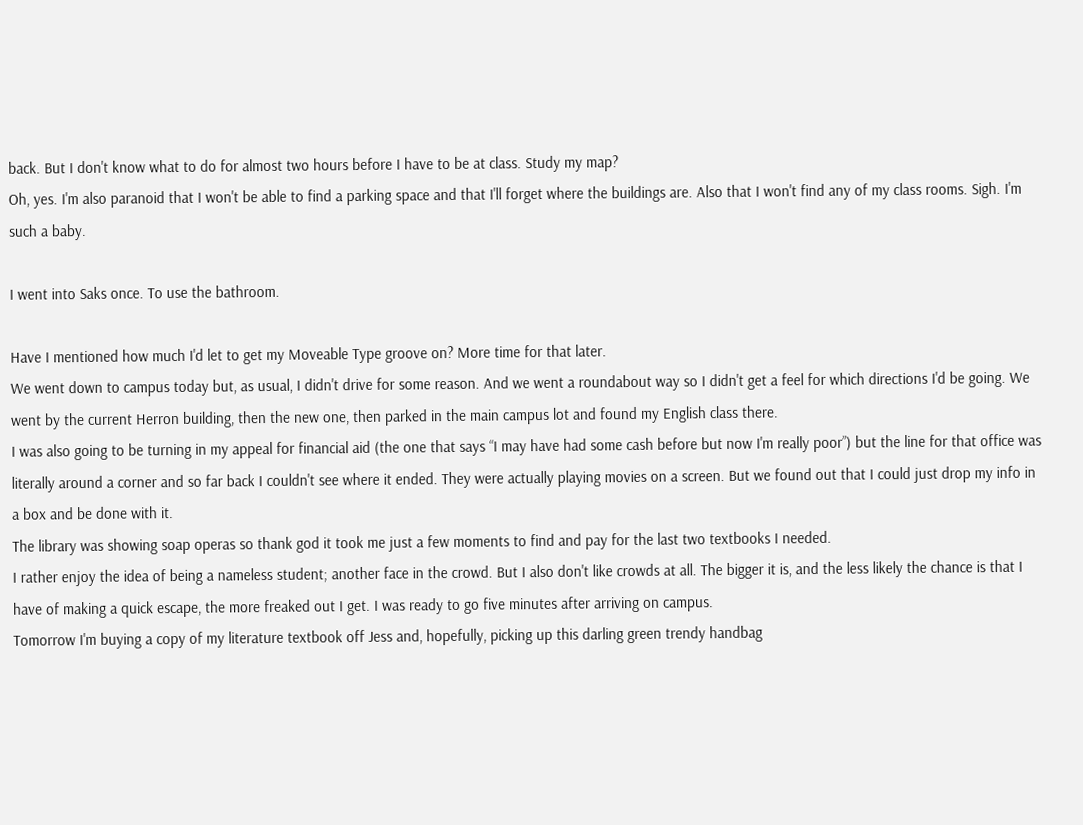back. But I don't know what to do for almost two hours before I have to be at class. Study my map?
Oh, yes. I'm also paranoid that I won't be able to find a parking space and that I'll forget where the buildings are. Also that I won't find any of my class rooms. Sigh. I'm such a baby.

I went into Saks once. To use the bathroom.

Have I mentioned how much I'd let to get my Moveable Type groove on? More time for that later.
We went down to campus today but, as usual, I didn't drive for some reason. And we went a roundabout way so I didn't get a feel for which directions I'd be going. We went by the current Herron building, then the new one, then parked in the main campus lot and found my English class there.
I was also going to be turning in my appeal for financial aid (the one that says “I may have had some cash before but now I'm really poor”) but the line for that office was literally around a corner and so far back I couldn't see where it ended. They were actually playing movies on a screen. But we found out that I could just drop my info in a box and be done with it.
The library was showing soap operas so thank god it took me just a few moments to find and pay for the last two textbooks I needed.
I rather enjoy the idea of being a nameless student; another face in the crowd. But I also don't like crowds at all. The bigger it is, and the less likely the chance is that I have of making a quick escape, the more freaked out I get. I was ready to go five minutes after arriving on campus.
Tomorrow I'm buying a copy of my literature textbook off Jess and, hopefully, picking up this darling green trendy handbag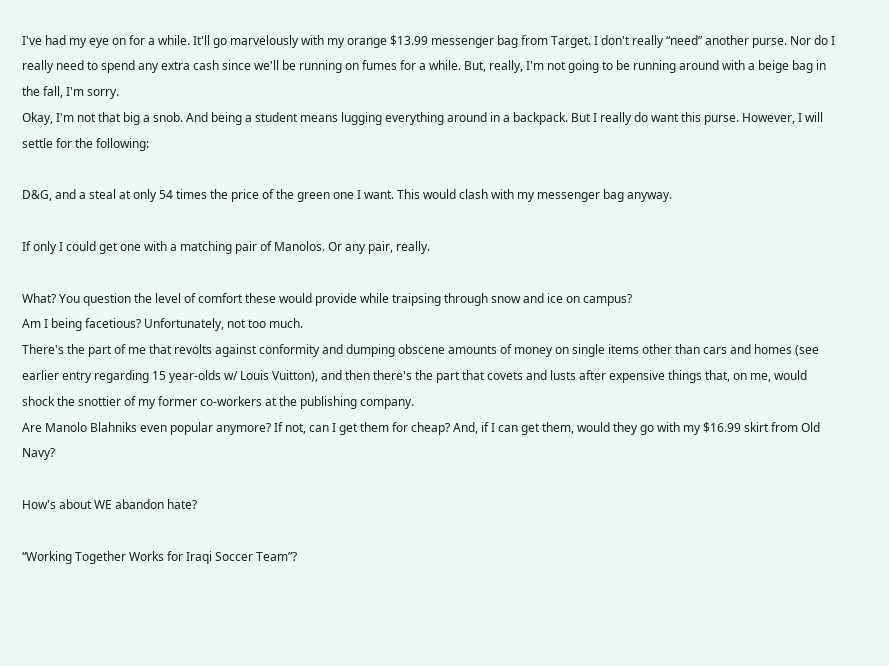I've had my eye on for a while. It'll go marvelously with my orange $13.99 messenger bag from Target. I don't really “need” another purse. Nor do I really need to spend any extra cash since we'll be running on fumes for a while. But, really, I'm not going to be running around with a beige bag in the fall, I'm sorry.
Okay, I'm not that big a snob. And being a student means lugging everything around in a backpack. But I really do want this purse. However, I will settle for the following:

D&G, and a steal at only 54 times the price of the green one I want. This would clash with my messenger bag anyway.

If only I could get one with a matching pair of Manolos. Or any pair, really.

What? You question the level of comfort these would provide while traipsing through snow and ice on campus?
Am I being facetious? Unfortunately, not too much.
There's the part of me that revolts against conformity and dumping obscene amounts of money on single items other than cars and homes (see earlier entry regarding 15 year-olds w/ Louis Vuitton), and then there's the part that covets and lusts after expensive things that, on me, would shock the snottier of my former co-workers at the publishing company.
Are Manolo Blahniks even popular anymore? If not, can I get them for cheap? And, if I can get them, would they go with my $16.99 skirt from Old Navy?

How's about WE abandon hate?

“Working Together Works for Iraqi Soccer Team”?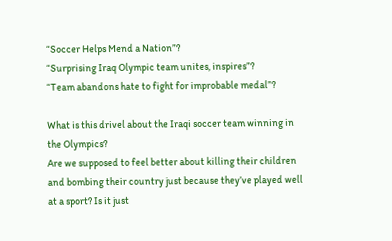“Soccer Helps Mend a Nation”?
“Surprising Iraq Olympic team unites, inspires”?
“Team abandons hate to fight for improbable medal”?

What is this drivel about the Iraqi soccer team winning in the Olympics?
Are we supposed to feel better about killing their children and bombing their country just because they’ve played well at a sport? Is it just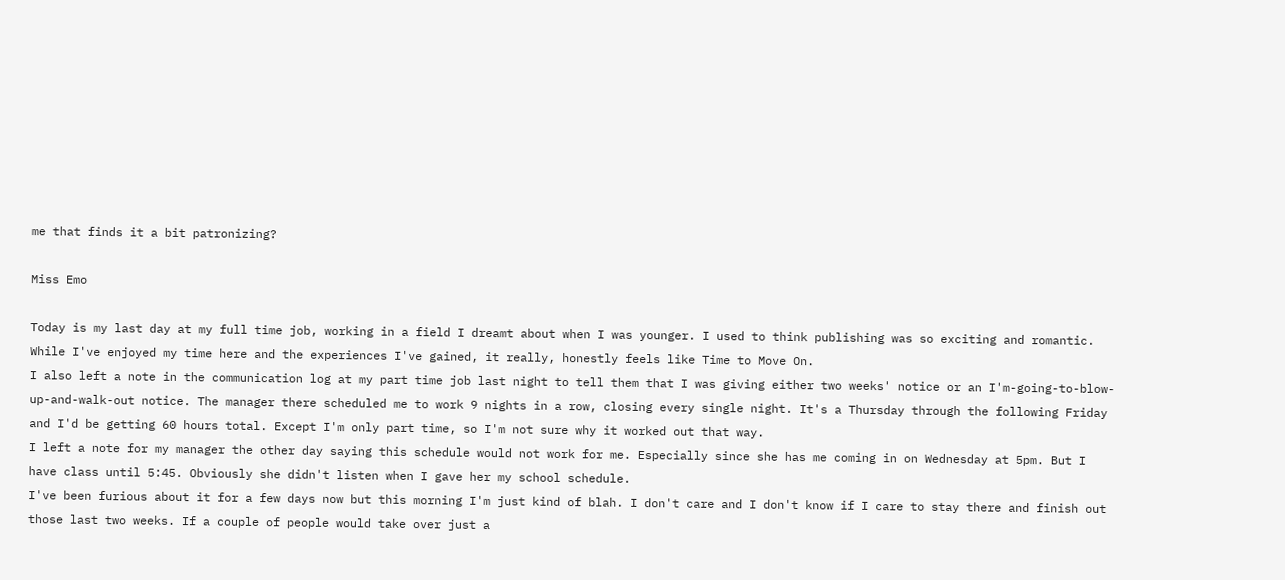me that finds it a bit patronizing?

Miss Emo

Today is my last day at my full time job, working in a field I dreamt about when I was younger. I used to think publishing was so exciting and romantic. While I've enjoyed my time here and the experiences I've gained, it really, honestly feels like Time to Move On.
I also left a note in the communication log at my part time job last night to tell them that I was giving either two weeks' notice or an I'm-going-to-blow-up-and-walk-out notice. The manager there scheduled me to work 9 nights in a row, closing every single night. It's a Thursday through the following Friday and I'd be getting 60 hours total. Except I'm only part time, so I'm not sure why it worked out that way.
I left a note for my manager the other day saying this schedule would not work for me. Especially since she has me coming in on Wednesday at 5pm. But I have class until 5:45. Obviously she didn't listen when I gave her my school schedule.
I've been furious about it for a few days now but this morning I'm just kind of blah. I don't care and I don't know if I care to stay there and finish out those last two weeks. If a couple of people would take over just a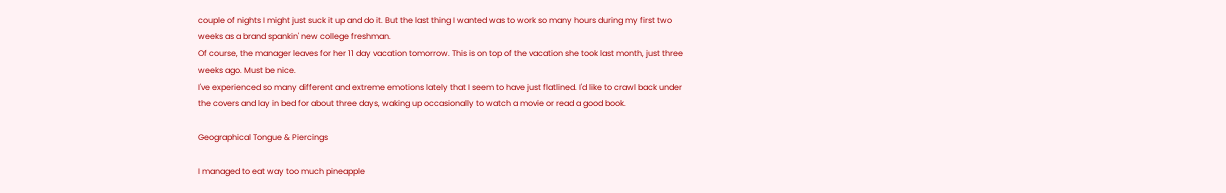couple of nights I might just suck it up and do it. But the last thing I wanted was to work so many hours during my first two weeks as a brand spankin' new college freshman.
Of course, the manager leaves for her 11 day vacation tomorrow. This is on top of the vacation she took last month, just three weeks ago. Must be nice.
I've experienced so many different and extreme emotions lately that I seem to have just flatlined. I'd like to crawl back under the covers and lay in bed for about three days, waking up occasionally to watch a movie or read a good book.

Geographical Tongue & Piercings

I managed to eat way too much pineapple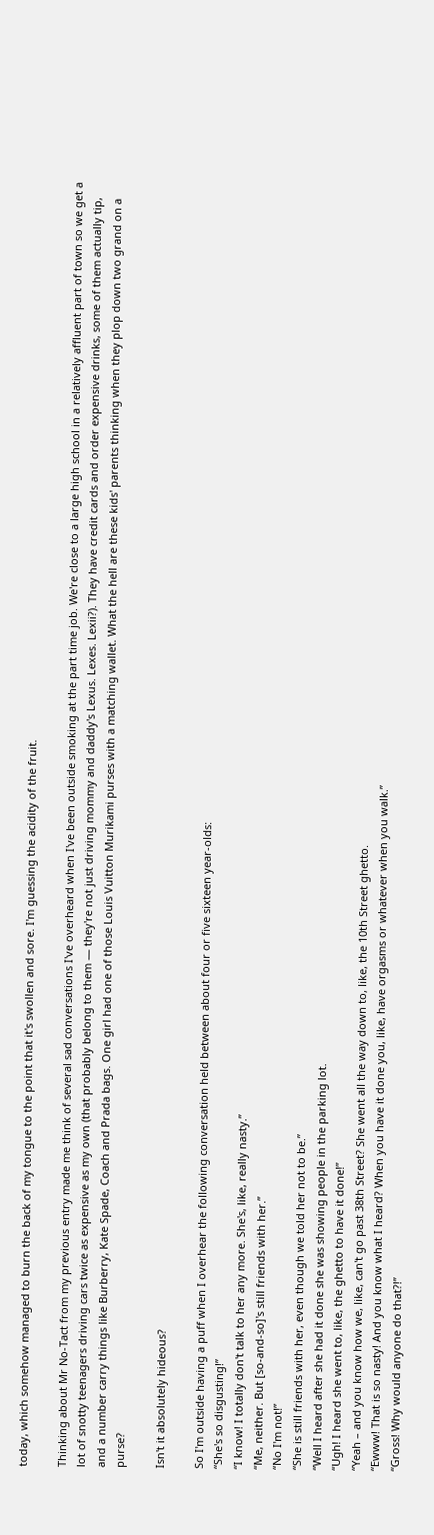today, which somehow managed to burn the back of my tongue to the point that it's swollen and sore. I'm guessing the acidity of the fruit.

Thinking about Mr No-Tact from my previous entry made me think of several sad conversations I've overheard when I've been outside smoking at the part time job. We're close to a large high school in a relatively affluent part of town so we get a lot of snotty teenagers driving cars twice as expensive as my own (that probably belong to them — they're not just driving mommy and daddy's Lexus. Lexes. Lexii?). They have credit cards and order expensive drinks, some of them actually tip, and a number carry things like Burberry, Kate Spade, Coach and Prada bags. One girl had one of those Louis Vuitton Murikami purses with a matching wallet. What the hell are these kids' parents thinking when they plop down two grand on a purse?

Isn't it absolutely hideous?

So I'm outside having a puff when I overhear the following conversation held between about four or five sixteen year-olds:
“She's so disgusting!”
“I know! I totally don't talk to her any more. She's, like, really nasty.”
“Me, neither. But [so-and-so]'s still friends with her.”
“No I'm not!”
“She is still friends with her, even though we told her not to be.”
“Well I heard after she had it done she was showing people in the parking lot.
“Ugh! I heard she went to, like, the ghetto to have it done!”
“Yeah – and you know how we, like, can't go past 38th Street? She went all the way down to, like, the 10th Street ghetto.
“Ewww! That is so nasty! And you know what I heard? When you have it done you, like, have orgasms or whatever when you walk.”
“Gross! Why would anyone do that?!”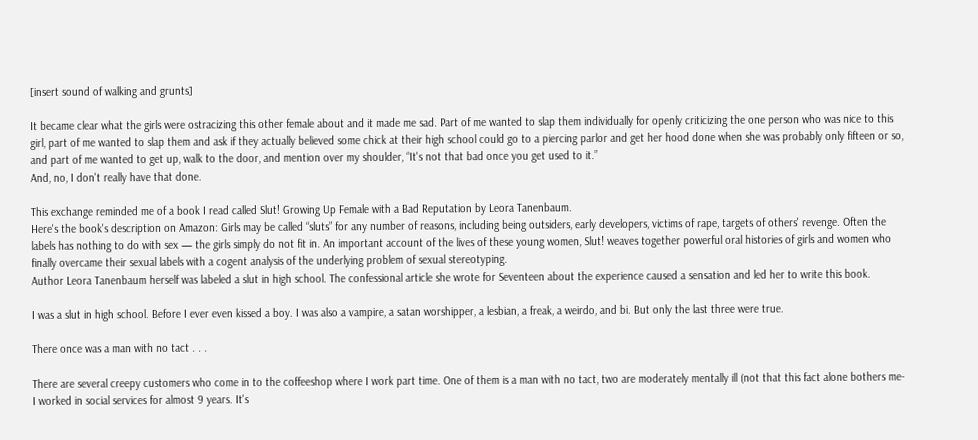[insert sound of walking and grunts]

It became clear what the girls were ostracizing this other female about and it made me sad. Part of me wanted to slap them individually for openly criticizing the one person who was nice to this girl, part of me wanted to slap them and ask if they actually believed some chick at their high school could go to a piercing parlor and get her hood done when she was probably only fifteen or so, and part of me wanted to get up, walk to the door, and mention over my shoulder, “It's not that bad once you get used to it.”
And, no, I don't really have that done.

This exchange reminded me of a book I read called Slut! Growing Up Female with a Bad Reputation by Leora Tanenbaum.
Here's the book's description on Amazon: Girls may be called “sluts” for any number of reasons, including being outsiders, early developers, victims of rape, targets of others' revenge. Often the labels has nothing to do with sex — the girls simply do not fit in. An important account of the lives of these young women, Slut! weaves together powerful oral histories of girls and women who finally overcame their sexual labels with a cogent analysis of the underlying problem of sexual stereotyping.
Author Leora Tanenbaum herself was labeled a slut in high school. The confessional article she wrote for Seventeen about the experience caused a sensation and led her to write this book.

I was a slut in high school. Before I ever even kissed a boy. I was also a vampire, a satan worshipper, a lesbian, a freak, a weirdo, and bi. But only the last three were true.

There once was a man with no tact . . .

There are several creepy customers who come in to the coffeeshop where I work part time. One of them is a man with no tact, two are moderately mentally ill (not that this fact alone bothers me- I worked in social services for almost 9 years. It's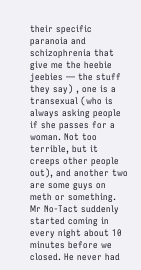their specific paranoia and schizophrenia that give me the heebie jeebies — the stuff they say) , one is a transexual (who is always asking people if she passes for a woman. Not too terrible, but it creeps other people out), and another two are some guys on meth or something.
Mr No-Tact suddenly started coming in every night about 10 minutes before we closed. He never had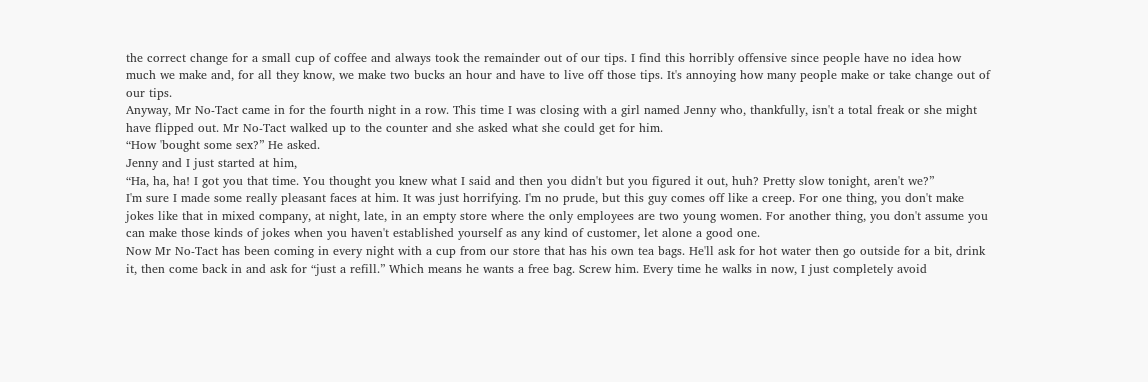the correct change for a small cup of coffee and always took the remainder out of our tips. I find this horribly offensive since people have no idea how much we make and, for all they know, we make two bucks an hour and have to live off those tips. It's annoying how many people make or take change out of our tips.
Anyway, Mr No-Tact came in for the fourth night in a row. This time I was closing with a girl named Jenny who, thankfully, isn't a total freak or she might have flipped out. Mr No-Tact walked up to the counter and she asked what she could get for him.
“How 'bought some sex?” He asked.
Jenny and I just started at him,
“Ha, ha, ha! I got you that time. You thought you knew what I said and then you didn't but you figured it out, huh? Pretty slow tonight, aren't we?”
I'm sure I made some really pleasant faces at him. It was just horrifying. I'm no prude, but this guy comes off like a creep. For one thing, you don't make jokes like that in mixed company, at night, late, in an empty store where the only employees are two young women. For another thing, you don't assume you can make those kinds of jokes when you haven't established yourself as any kind of customer, let alone a good one.
Now Mr No-Tact has been coming in every night with a cup from our store that has his own tea bags. He'll ask for hot water then go outside for a bit, drink it, then come back in and ask for “just a refill.” Which means he wants a free bag. Screw him. Every time he walks in now, I just completely avoid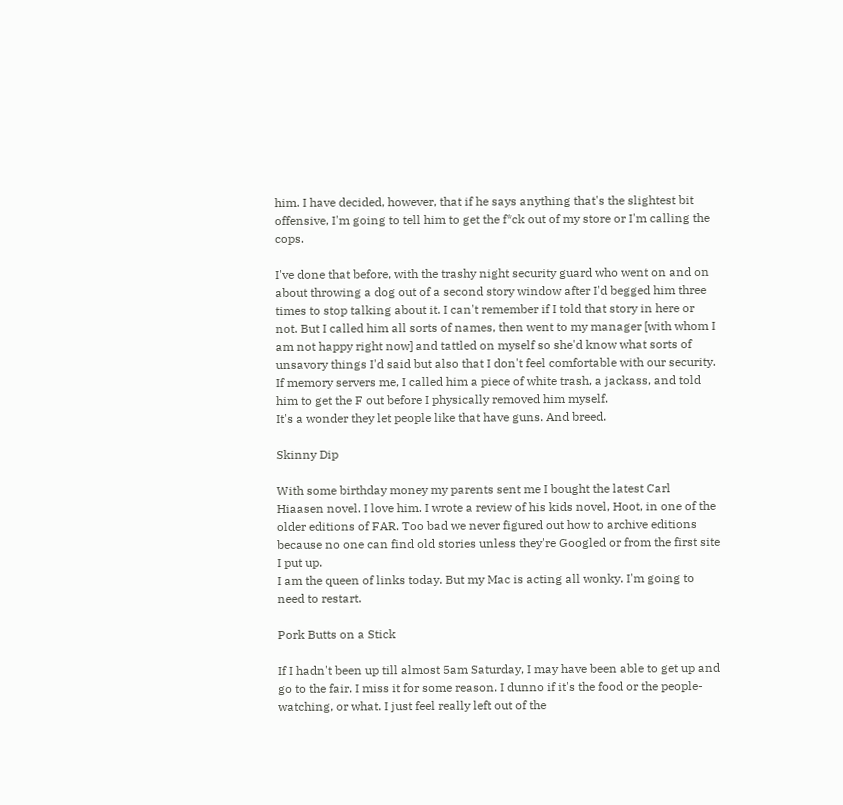him. I have decided, however, that if he says anything that's the slightest bit offensive, I'm going to tell him to get the f*ck out of my store or I'm calling the cops.

I've done that before, with the trashy night security guard who went on and on about throwing a dog out of a second story window after I'd begged him three times to stop talking about it. I can't remember if I told that story in here or not. But I called him all sorts of names, then went to my manager [with whom I am not happy right now] and tattled on myself so she'd know what sorts of unsavory things I'd said but also that I don't feel comfortable with our security.
If memory servers me, I called him a piece of white trash, a jackass, and told him to get the F out before I physically removed him myself.
It's a wonder they let people like that have guns. And breed.

Skinny Dip

With some birthday money my parents sent me I bought the latest Carl Hiaasen novel. I love him. I wrote a review of his kids novel, Hoot, in one of the older editions of FAR. Too bad we never figured out how to archive editions because no one can find old stories unless they're Googled or from the first site I put up.
I am the queen of links today. But my Mac is acting all wonky. I'm going to need to restart.

Pork Butts on a Stick

If I hadn't been up till almost 5am Saturday, I may have been able to get up and go to the fair. I miss it for some reason. I dunno if it's the food or the people-watching, or what. I just feel really left out of the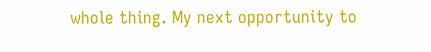whole thing. My next opportunity to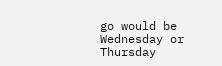go would be Wednesday or Thursday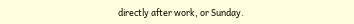directly after work, or Sunday.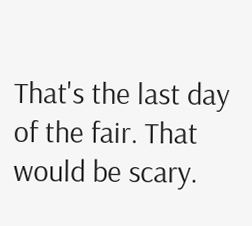That's the last day of the fair. That would be scary.